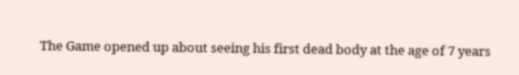The Game opened up about seeing his first dead body at the age of 7 years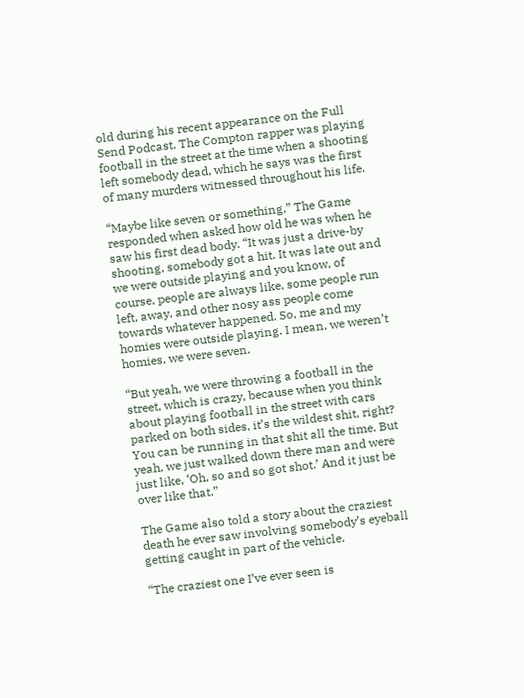old during his recent appearance on the Full Send Podcast. The Compton rapper was playing football in the street at the time when a shooting left somebody dead, which he says was the first of many murders witnessed throughout his life.

“Maybe like seven or something,” The Game responded when asked how old he was when he saw his first dead body. “It was just a drive-by shooting, somebody got a hit. It was late out and we were outside playing and you know, of course, people are always like, some people run left, away, and other nosy ass people come towards whatever happened. So, me and my homies were outside playing. I mean, we weren’t homies, we were seven.

“But yeah, we were throwing a football in the street, which is crazy, because when you think about playing football in the street with cars parked on both sides, it’s the wildest shit, right? You can be running in that shit all the time. But yeah, we just walked down there man and were just like, ‘Oh, so and so got shot.’ And it just be over like that.”

The Game also told a story about the craziest death he ever saw involving somebody’s eyeball getting caught in part of the vehicle.

“The craziest one I’ve ever seen is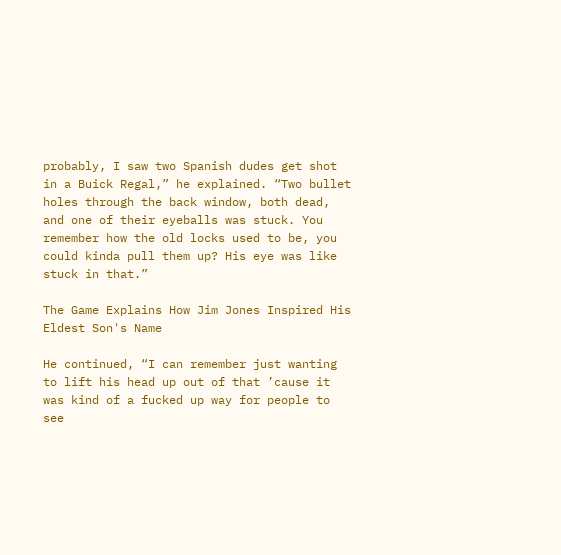probably, I saw two Spanish dudes get shot in a Buick Regal,” he explained. “Two bullet holes through the back window, both dead, and one of their eyeballs was stuck. You remember how the old locks used to be, you could kinda pull them up? His eye was like stuck in that.”

The Game Explains How Jim Jones Inspired His Eldest Son's Name

He continued, “I can remember just wanting to lift his head up out of that ’cause it was kind of a fucked up way for people to see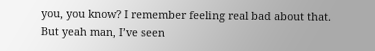you, you know? I remember feeling real bad about that. But yeah man, I’ve seen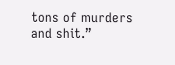tons of murders and shit.”